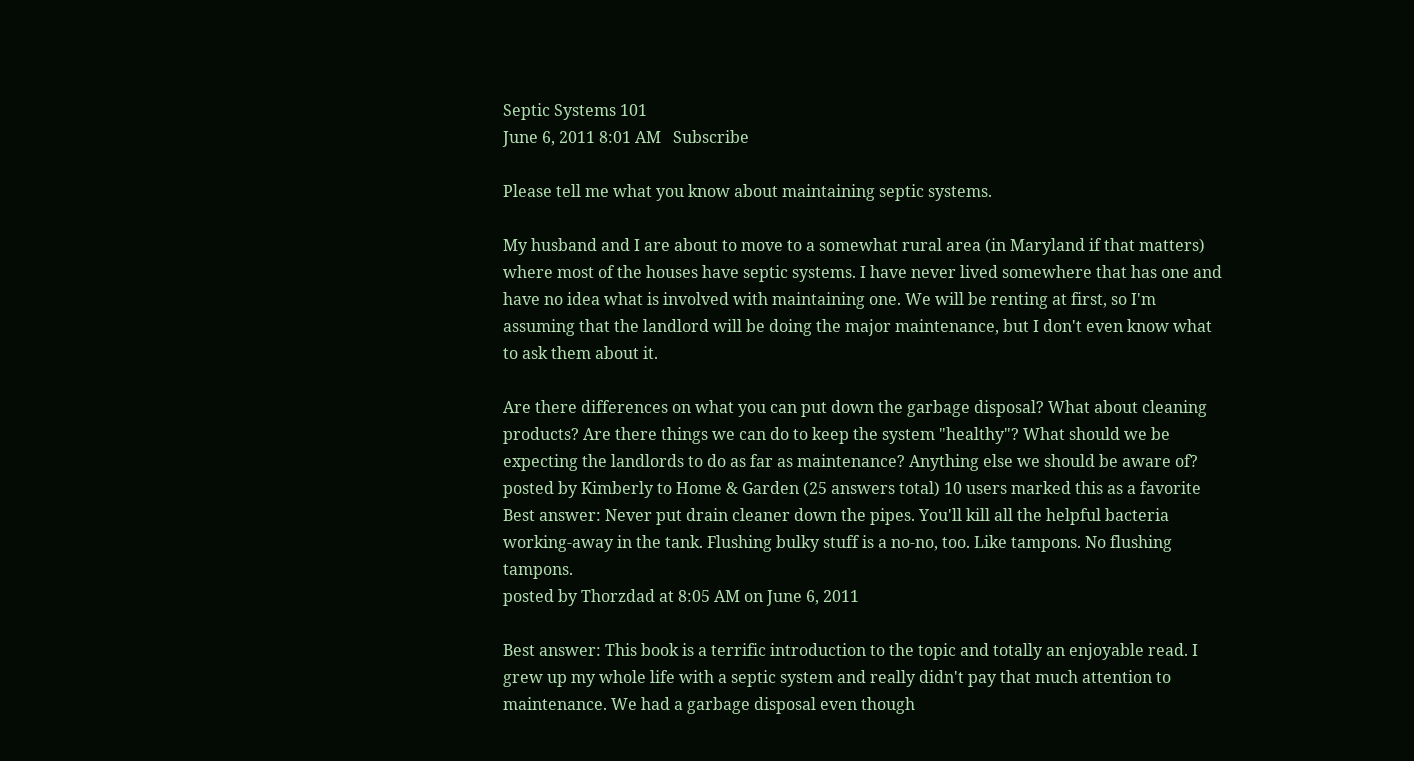Septic Systems 101
June 6, 2011 8:01 AM   Subscribe

Please tell me what you know about maintaining septic systems.

My husband and I are about to move to a somewhat rural area (in Maryland if that matters) where most of the houses have septic systems. I have never lived somewhere that has one and have no idea what is involved with maintaining one. We will be renting at first, so I'm assuming that the landlord will be doing the major maintenance, but I don't even know what to ask them about it.

Are there differences on what you can put down the garbage disposal? What about cleaning products? Are there things we can do to keep the system "healthy"? What should we be expecting the landlords to do as far as maintenance? Anything else we should be aware of?
posted by Kimberly to Home & Garden (25 answers total) 10 users marked this as a favorite
Best answer: Never put drain cleaner down the pipes. You'll kill all the helpful bacteria working-away in the tank. Flushing bulky stuff is a no-no, too. Like tampons. No flushing tampons.
posted by Thorzdad at 8:05 AM on June 6, 2011

Best answer: This book is a terrific introduction to the topic and totally an enjoyable read. I grew up my whole life with a septic system and really didn't pay that much attention to maintenance. We had a garbage disposal even though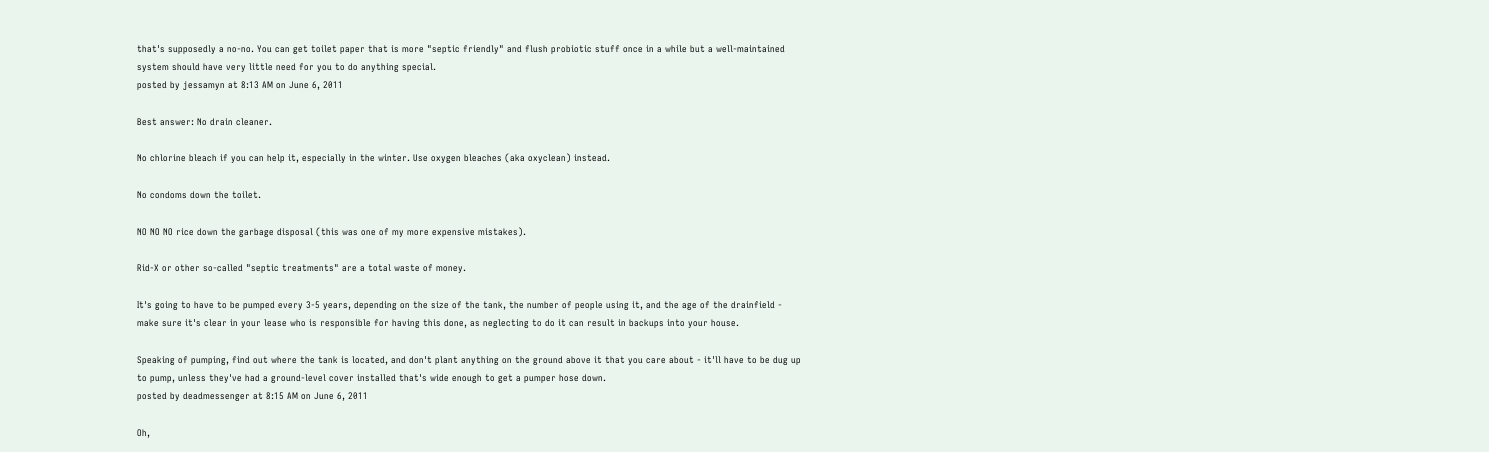that's supposedly a no-no. You can get toilet paper that is more "septic friendly" and flush probiotic stuff once in a while but a well-maintained system should have very little need for you to do anything special.
posted by jessamyn at 8:13 AM on June 6, 2011

Best answer: No drain cleaner.

No chlorine bleach if you can help it, especially in the winter. Use oxygen bleaches (aka oxyclean) instead.

No condoms down the toilet.

NO NO NO rice down the garbage disposal (this was one of my more expensive mistakes).

Rid-X or other so-called "septic treatments" are a total waste of money.

It's going to have to be pumped every 3-5 years, depending on the size of the tank, the number of people using it, and the age of the drainfield - make sure it's clear in your lease who is responsible for having this done, as neglecting to do it can result in backups into your house.

Speaking of pumping, find out where the tank is located, and don't plant anything on the ground above it that you care about - it'll have to be dug up to pump, unless they've had a ground-level cover installed that's wide enough to get a pumper hose down.
posted by deadmessenger at 8:15 AM on June 6, 2011

Oh,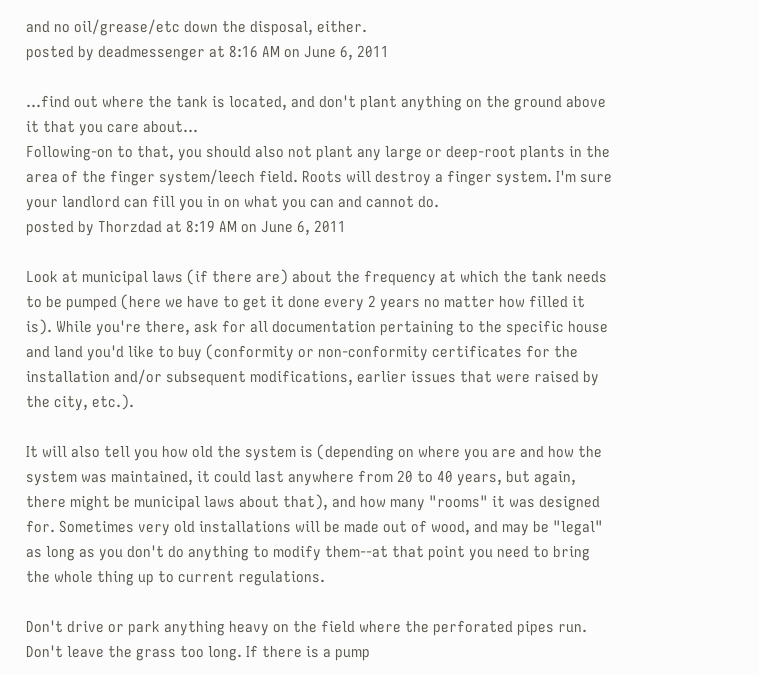and no oil/grease/etc down the disposal, either.
posted by deadmessenger at 8:16 AM on June 6, 2011

...find out where the tank is located, and don't plant anything on the ground above it that you care about...
Following-on to that, you should also not plant any large or deep-root plants in the area of the finger system/leech field. Roots will destroy a finger system. I'm sure your landlord can fill you in on what you can and cannot do.
posted by Thorzdad at 8:19 AM on June 6, 2011

Look at municipal laws (if there are) about the frequency at which the tank needs to be pumped (here we have to get it done every 2 years no matter how filled it is). While you're there, ask for all documentation pertaining to the specific house and land you'd like to buy (conformity or non-conformity certificates for the installation and/or subsequent modifications, earlier issues that were raised by the city, etc.).

It will also tell you how old the system is (depending on where you are and how the system was maintained, it could last anywhere from 20 to 40 years, but again, there might be municipal laws about that), and how many "rooms" it was designed for. Sometimes very old installations will be made out of wood, and may be "legal" as long as you don't do anything to modify them--at that point you need to bring the whole thing up to current regulations.

Don't drive or park anything heavy on the field where the perforated pipes run. Don't leave the grass too long. If there is a pump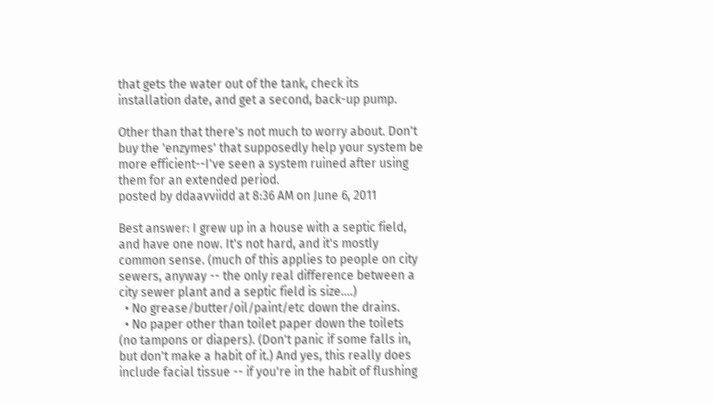that gets the water out of the tank, check its installation date, and get a second, back-up pump.

Other than that there's not much to worry about. Don't buy the 'enzymes' that supposedly help your system be more efficient--I've seen a system ruined after using them for an extended period.
posted by ddaavviidd at 8:36 AM on June 6, 2011

Best answer: I grew up in a house with a septic field, and have one now. It's not hard, and it's mostly common sense. (much of this applies to people on city sewers, anyway -- the only real difference between a city sewer plant and a septic field is size....)
  • No grease/butter/oil/paint/etc down the drains.
  • No paper other than toilet paper down the toilets (no tampons or diapers). (Don't panic if some falls in, but don't make a habit of it.) And yes, this really does include facial tissue -- if you're in the habit of flushing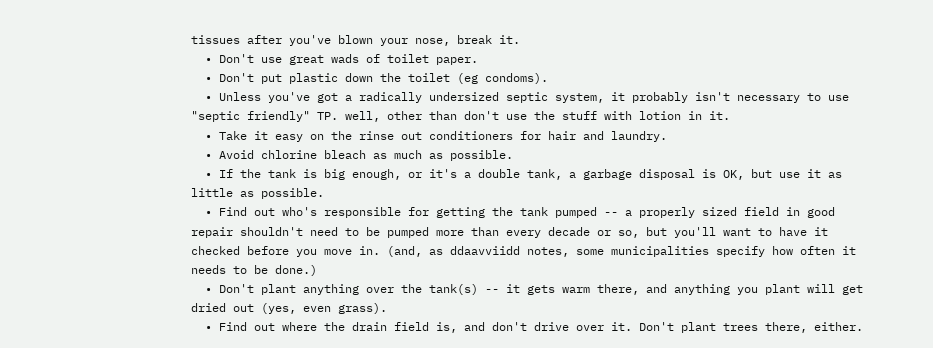tissues after you've blown your nose, break it.
  • Don't use great wads of toilet paper.
  • Don't put plastic down the toilet (eg condoms).
  • Unless you've got a radically undersized septic system, it probably isn't necessary to use "septic friendly" TP. well, other than don't use the stuff with lotion in it.
  • Take it easy on the rinse out conditioners for hair and laundry.
  • Avoid chlorine bleach as much as possible.
  • If the tank is big enough, or it's a double tank, a garbage disposal is OK, but use it as little as possible.
  • Find out who's responsible for getting the tank pumped -- a properly sized field in good repair shouldn't need to be pumped more than every decade or so, but you'll want to have it checked before you move in. (and, as ddaavviidd notes, some municipalities specify how often it needs to be done.)
  • Don't plant anything over the tank(s) -- it gets warm there, and anything you plant will get dried out (yes, even grass).
  • Find out where the drain field is, and don't drive over it. Don't plant trees there, either.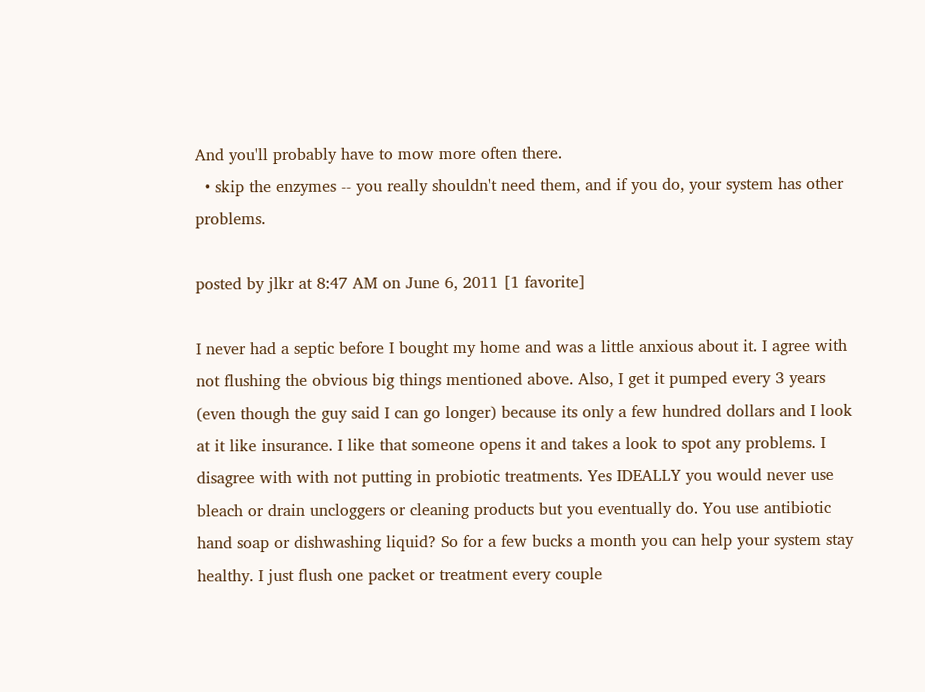And you'll probably have to mow more often there.
  • skip the enzymes -- you really shouldn't need them, and if you do, your system has other problems.

posted by jlkr at 8:47 AM on June 6, 2011 [1 favorite]

I never had a septic before I bought my home and was a little anxious about it. I agree with not flushing the obvious big things mentioned above. Also, I get it pumped every 3 years (even though the guy said I can go longer) because its only a few hundred dollars and I look at it like insurance. I like that someone opens it and takes a look to spot any problems. I disagree with with not putting in probiotic treatments. Yes IDEALLY you would never use bleach or drain uncloggers or cleaning products but you eventually do. You use antibiotic hand soap or dishwashing liquid? So for a few bucks a month you can help your system stay healthy. I just flush one packet or treatment every couple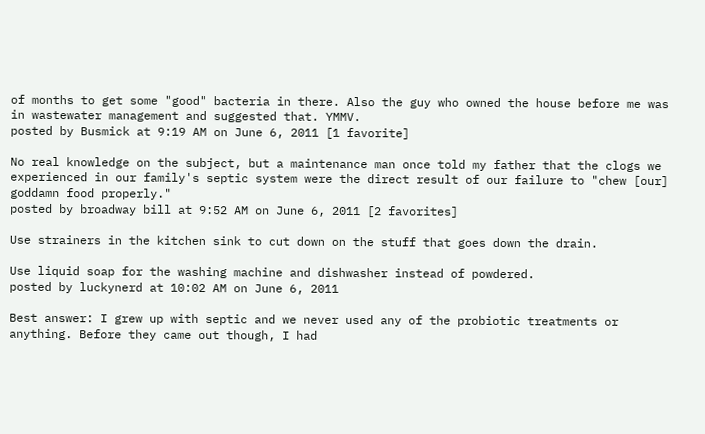of months to get some "good" bacteria in there. Also the guy who owned the house before me was in wastewater management and suggested that. YMMV.
posted by Busmick at 9:19 AM on June 6, 2011 [1 favorite]

No real knowledge on the subject, but a maintenance man once told my father that the clogs we experienced in our family's septic system were the direct result of our failure to "chew [our] goddamn food properly."
posted by broadway bill at 9:52 AM on June 6, 2011 [2 favorites]

Use strainers in the kitchen sink to cut down on the stuff that goes down the drain.

Use liquid soap for the washing machine and dishwasher instead of powdered.
posted by luckynerd at 10:02 AM on June 6, 2011

Best answer: I grew up with septic and we never used any of the probiotic treatments or anything. Before they came out though, I had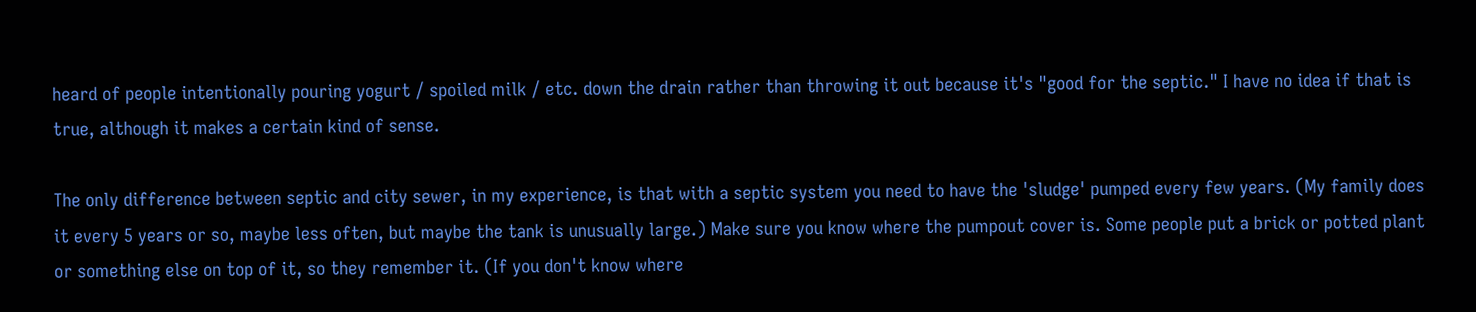heard of people intentionally pouring yogurt / spoiled milk / etc. down the drain rather than throwing it out because it's "good for the septic." I have no idea if that is true, although it makes a certain kind of sense.

The only difference between septic and city sewer, in my experience, is that with a septic system you need to have the 'sludge' pumped every few years. (My family does it every 5 years or so, maybe less often, but maybe the tank is unusually large.) Make sure you know where the pumpout cover is. Some people put a brick or potted plant or something else on top of it, so they remember it. (If you don't know where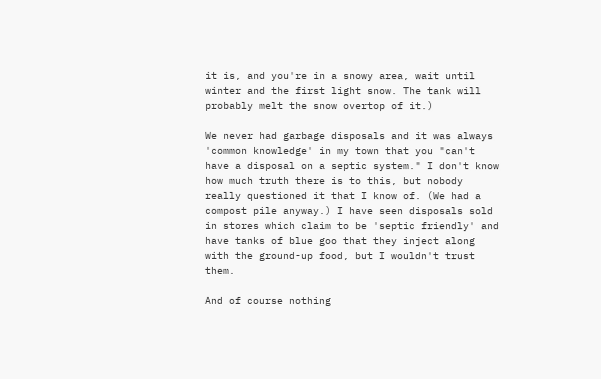it is, and you're in a snowy area, wait until winter and the first light snow. The tank will probably melt the snow overtop of it.)

We never had garbage disposals and it was always 'common knowledge' in my town that you "can't have a disposal on a septic system." I don't know how much truth there is to this, but nobody really questioned it that I know of. (We had a compost pile anyway.) I have seen disposals sold in stores which claim to be 'septic friendly' and have tanks of blue goo that they inject along with the ground-up food, but I wouldn't trust them.

And of course nothing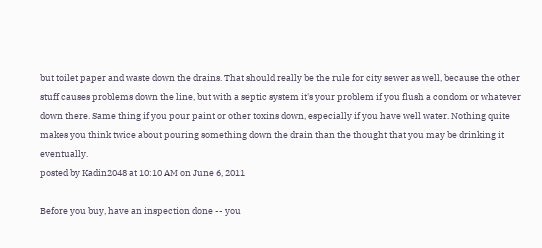but toilet paper and waste down the drains. That should really be the rule for city sewer as well, because the other stuff causes problems down the line, but with a septic system it's your problem if you flush a condom or whatever down there. Same thing if you pour paint or other toxins down, especially if you have well water. Nothing quite makes you think twice about pouring something down the drain than the thought that you may be drinking it eventually.
posted by Kadin2048 at 10:10 AM on June 6, 2011

Before you buy, have an inspection done -- you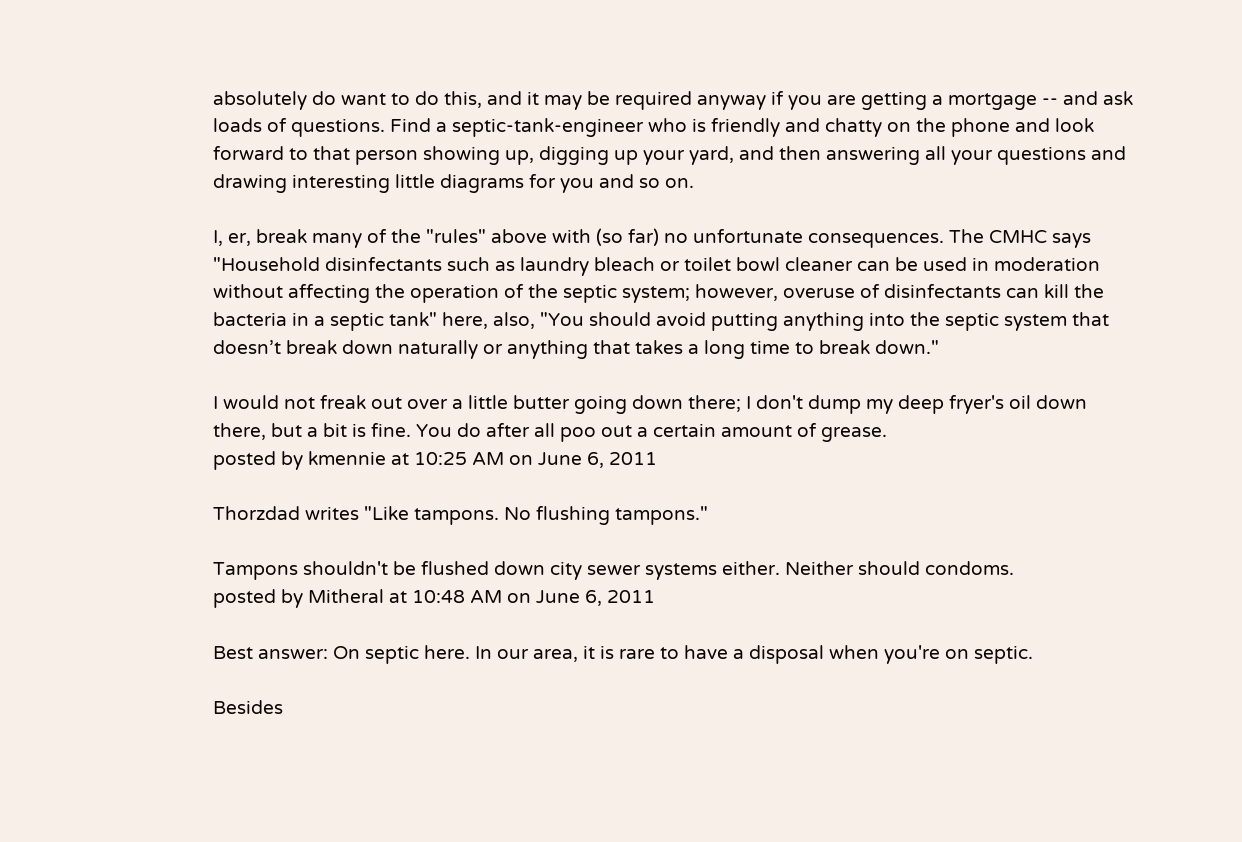absolutely do want to do this, and it may be required anyway if you are getting a mortgage -- and ask loads of questions. Find a septic-tank-engineer who is friendly and chatty on the phone and look forward to that person showing up, digging up your yard, and then answering all your questions and drawing interesting little diagrams for you and so on.

I, er, break many of the "rules" above with (so far) no unfortunate consequences. The CMHC says "Household disinfectants such as laundry bleach or toilet bowl cleaner can be used in moderation without affecting the operation of the septic system; however, overuse of disinfectants can kill the bacteria in a septic tank" here, also, "You should avoid putting anything into the septic system that doesn’t break down naturally or anything that takes a long time to break down."

I would not freak out over a little butter going down there; I don't dump my deep fryer's oil down there, but a bit is fine. You do after all poo out a certain amount of grease.
posted by kmennie at 10:25 AM on June 6, 2011

Thorzdad writes "Like tampons. No flushing tampons."

Tampons shouldn't be flushed down city sewer systems either. Neither should condoms.
posted by Mitheral at 10:48 AM on June 6, 2011

Best answer: On septic here. In our area, it is rare to have a disposal when you're on septic.

Besides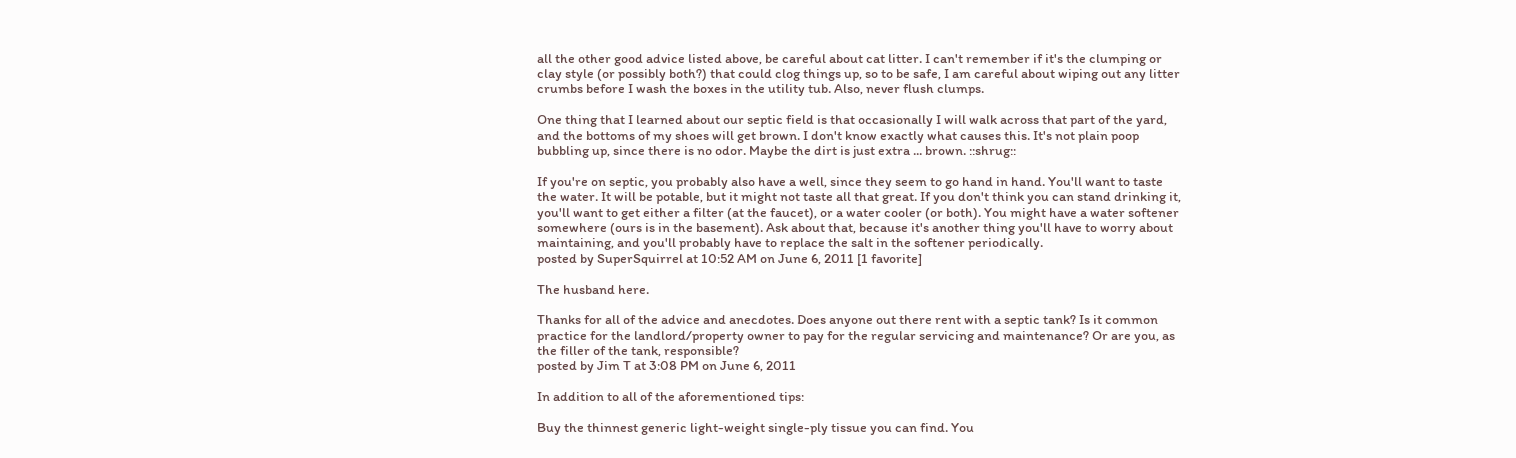all the other good advice listed above, be careful about cat litter. I can't remember if it's the clumping or clay style (or possibly both?) that could clog things up, so to be safe, I am careful about wiping out any litter crumbs before I wash the boxes in the utility tub. Also, never flush clumps.

One thing that I learned about our septic field is that occasionally I will walk across that part of the yard, and the bottoms of my shoes will get brown. I don't know exactly what causes this. It's not plain poop bubbling up, since there is no odor. Maybe the dirt is just extra ... brown. ::shrug::

If you're on septic, you probably also have a well, since they seem to go hand in hand. You'll want to taste the water. It will be potable, but it might not taste all that great. If you don't think you can stand drinking it, you'll want to get either a filter (at the faucet), or a water cooler (or both). You might have a water softener somewhere (ours is in the basement). Ask about that, because it's another thing you'll have to worry about maintaining, and you'll probably have to replace the salt in the softener periodically.
posted by SuperSquirrel at 10:52 AM on June 6, 2011 [1 favorite]

The husband here.

Thanks for all of the advice and anecdotes. Does anyone out there rent with a septic tank? Is it common practice for the landlord/property owner to pay for the regular servicing and maintenance? Or are you, as the filler of the tank, responsible?
posted by Jim T at 3:08 PM on June 6, 2011

In addition to all of the aforementioned tips:

Buy the thinnest generic light-weight single-ply tissue you can find. You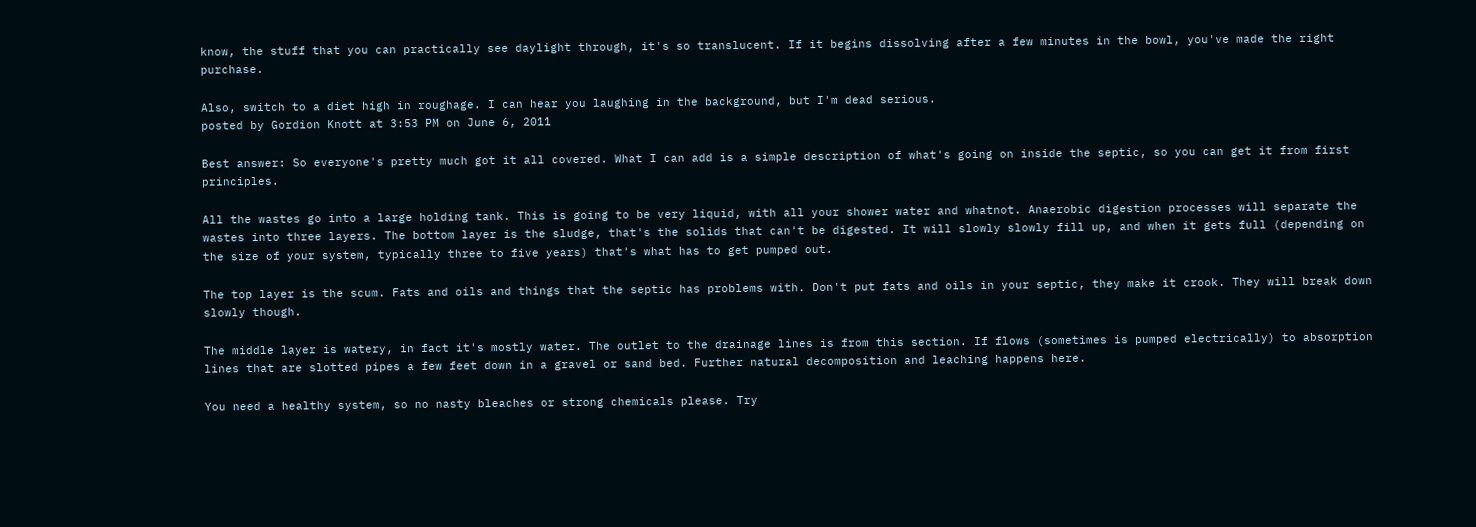know, the stuff that you can practically see daylight through, it's so translucent. If it begins dissolving after a few minutes in the bowl, you've made the right purchase.

Also, switch to a diet high in roughage. I can hear you laughing in the background, but I'm dead serious.
posted by Gordion Knott at 3:53 PM on June 6, 2011

Best answer: So everyone's pretty much got it all covered. What I can add is a simple description of what's going on inside the septic, so you can get it from first principles.

All the wastes go into a large holding tank. This is going to be very liquid, with all your shower water and whatnot. Anaerobic digestion processes will separate the wastes into three layers. The bottom layer is the sludge, that's the solids that can't be digested. It will slowly slowly fill up, and when it gets full (depending on the size of your system, typically three to five years) that's what has to get pumped out.

The top layer is the scum. Fats and oils and things that the septic has problems with. Don't put fats and oils in your septic, they make it crook. They will break down slowly though.

The middle layer is watery, in fact it's mostly water. The outlet to the drainage lines is from this section. If flows (sometimes is pumped electrically) to absorption lines that are slotted pipes a few feet down in a gravel or sand bed. Further natural decomposition and leaching happens here.

You need a healthy system, so no nasty bleaches or strong chemicals please. Try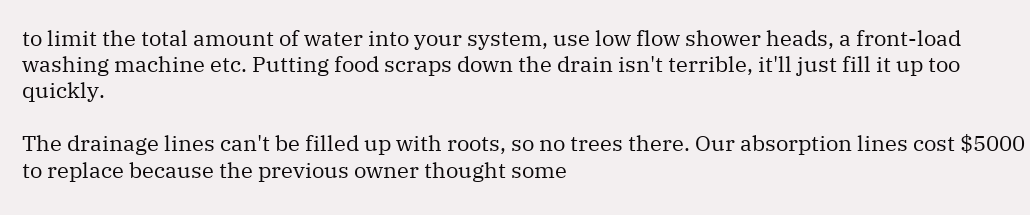to limit the total amount of water into your system, use low flow shower heads, a front-load washing machine etc. Putting food scraps down the drain isn't terrible, it'll just fill it up too quickly.

The drainage lines can't be filled up with roots, so no trees there. Our absorption lines cost $5000 to replace because the previous owner thought some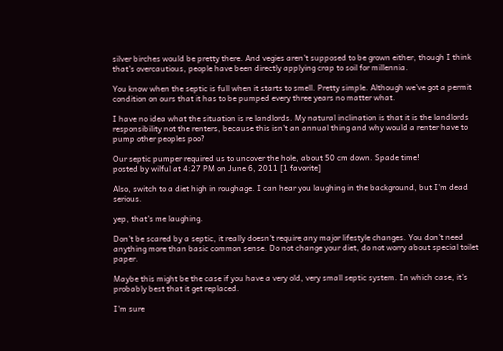silver birches would be pretty there. And vegies aren't supposed to be grown either, though I think that's overcautious, people have been directly applying crap to soil for millennia.

You know when the septic is full when it starts to smell. Pretty simple. Although we've got a permit condition on ours that it has to be pumped every three years no matter what.

I have no idea what the situation is re landlords. My natural inclination is that it is the landlords responsibility not the renters, because this isn't an annual thing and why would a renter have to pump other peoples poo?

Our septic pumper required us to uncover the hole, about 50 cm down. Spade time!
posted by wilful at 4:27 PM on June 6, 2011 [1 favorite]

Also, switch to a diet high in roughage. I can hear you laughing in the background, but I'm dead serious.

yep, that's me laughing.

Don't be scared by a septic, it really doesn't require any major lifestyle changes. You don't need anything more than basic common sense. Do not change your diet, do not worry about special toilet paper.

Maybe this might be the case if you have a very old, very small septic system. In which case, it's probably best that it get replaced.

I'm sure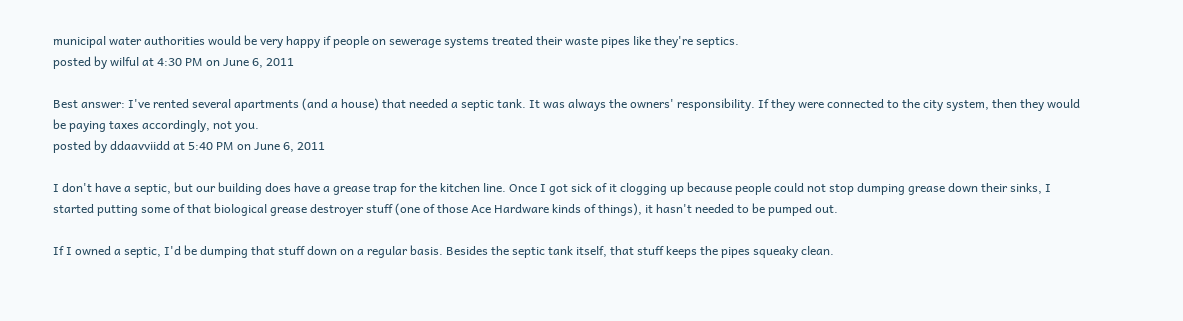municipal water authorities would be very happy if people on sewerage systems treated their waste pipes like they're septics.
posted by wilful at 4:30 PM on June 6, 2011

Best answer: I've rented several apartments (and a house) that needed a septic tank. It was always the owners' responsibility. If they were connected to the city system, then they would be paying taxes accordingly, not you.
posted by ddaavviidd at 5:40 PM on June 6, 2011

I don't have a septic, but our building does have a grease trap for the kitchen line. Once I got sick of it clogging up because people could not stop dumping grease down their sinks, I started putting some of that biological grease destroyer stuff (one of those Ace Hardware kinds of things), it hasn't needed to be pumped out.

If I owned a septic, I'd be dumping that stuff down on a regular basis. Besides the septic tank itself, that stuff keeps the pipes squeaky clean.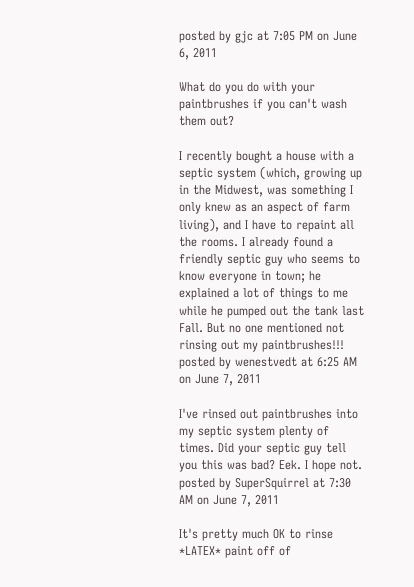posted by gjc at 7:05 PM on June 6, 2011

What do you do with your paintbrushes if you can't wash them out?

I recently bought a house with a septic system (which, growing up in the Midwest, was something I only knew as an aspect of farm living), and I have to repaint all the rooms. I already found a friendly septic guy who seems to know everyone in town; he explained a lot of things to me while he pumped out the tank last Fall. But no one mentioned not rinsing out my paintbrushes!!!
posted by wenestvedt at 6:25 AM on June 7, 2011

I've rinsed out paintbrushes into my septic system plenty of times. Did your septic guy tell you this was bad? Eek. I hope not.
posted by SuperSquirrel at 7:30 AM on June 7, 2011

It's pretty much OK to rinse *LATEX* paint off of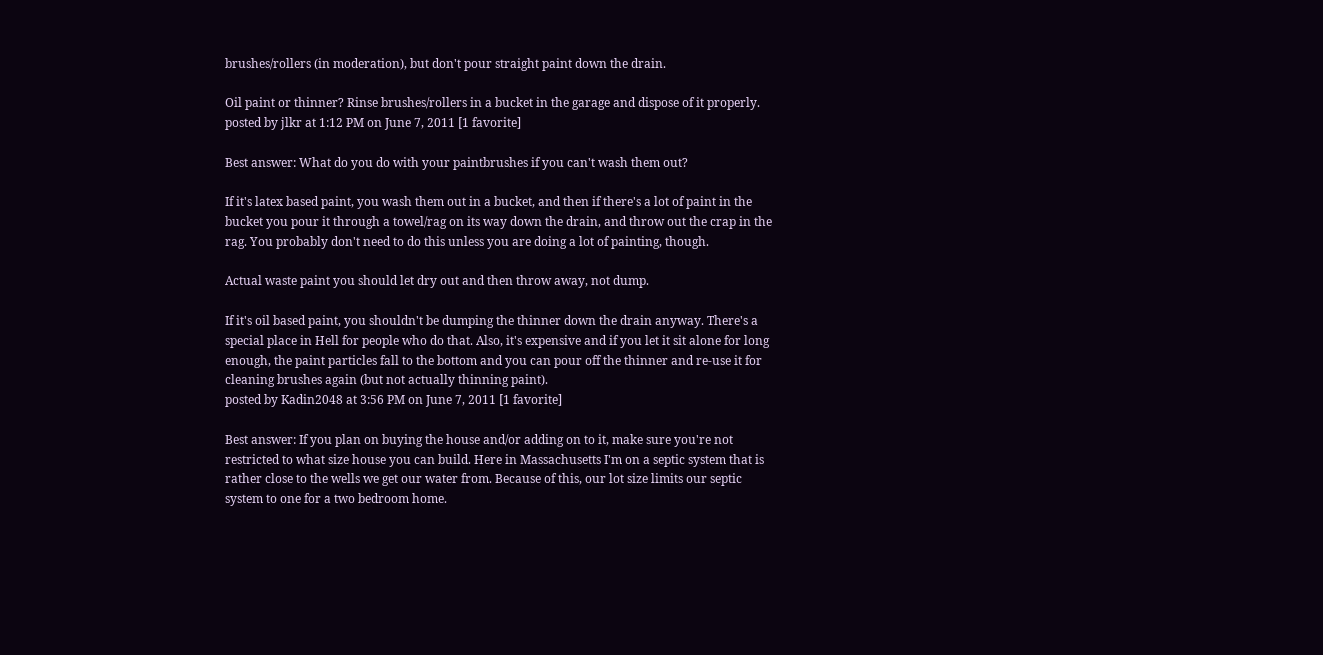brushes/rollers (in moderation), but don't pour straight paint down the drain.

Oil paint or thinner? Rinse brushes/rollers in a bucket in the garage and dispose of it properly.
posted by jlkr at 1:12 PM on June 7, 2011 [1 favorite]

Best answer: What do you do with your paintbrushes if you can't wash them out?

If it's latex based paint, you wash them out in a bucket, and then if there's a lot of paint in the bucket you pour it through a towel/rag on its way down the drain, and throw out the crap in the rag. You probably don't need to do this unless you are doing a lot of painting, though.

Actual waste paint you should let dry out and then throw away, not dump.

If it's oil based paint, you shouldn't be dumping the thinner down the drain anyway. There's a special place in Hell for people who do that. Also, it's expensive and if you let it sit alone for long enough, the paint particles fall to the bottom and you can pour off the thinner and re-use it for cleaning brushes again (but not actually thinning paint).
posted by Kadin2048 at 3:56 PM on June 7, 2011 [1 favorite]

Best answer: If you plan on buying the house and/or adding on to it, make sure you're not restricted to what size house you can build. Here in Massachusetts I'm on a septic system that is rather close to the wells we get our water from. Because of this, our lot size limits our septic system to one for a two bedroom home.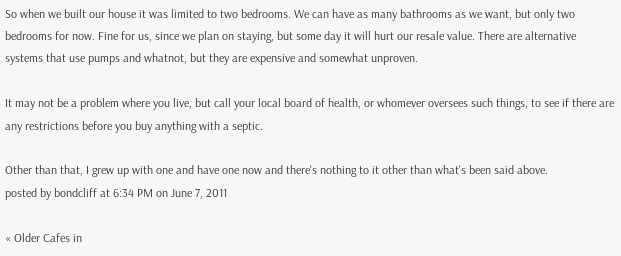So when we built our house it was limited to two bedrooms. We can have as many bathrooms as we want, but only two bedrooms for now. Fine for us, since we plan on staying, but some day it will hurt our resale value. There are alternative systems that use pumps and whatnot, but they are expensive and somewhat unproven.

It may not be a problem where you live, but call your local board of health, or whomever oversees such things, to see if there are any restrictions before you buy anything with a septic.

Other than that, I grew up with one and have one now and there's nothing to it other than what's been said above.
posted by bondcliff at 6:34 PM on June 7, 2011

« Older Cafes in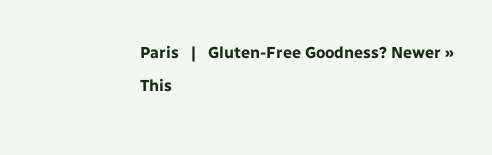Paris   |   Gluten-Free Goodness? Newer »
This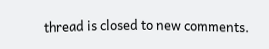thread is closed to new comments.